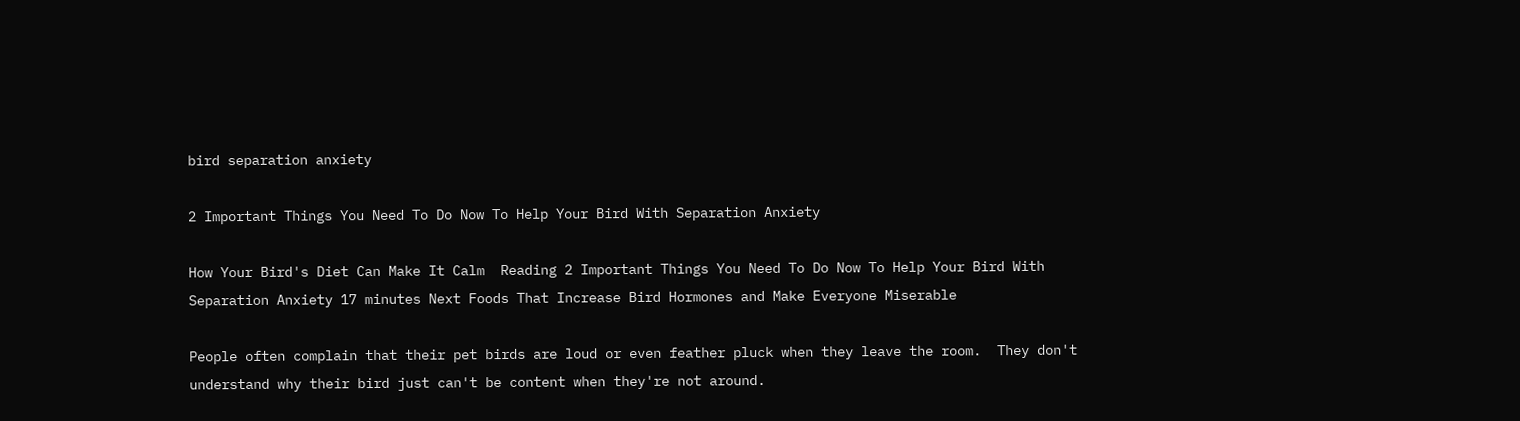bird separation anxiety

2 Important Things You Need To Do Now To Help Your Bird With Separation Anxiety

How Your Bird's Diet Can Make It Calm  Reading 2 Important Things You Need To Do Now To Help Your Bird With Separation Anxiety 17 minutes Next Foods That Increase Bird Hormones and Make Everyone Miserable

People often complain that their pet birds are loud or even feather pluck when they leave the room.  They don't understand why their bird just can't be content when they're not around.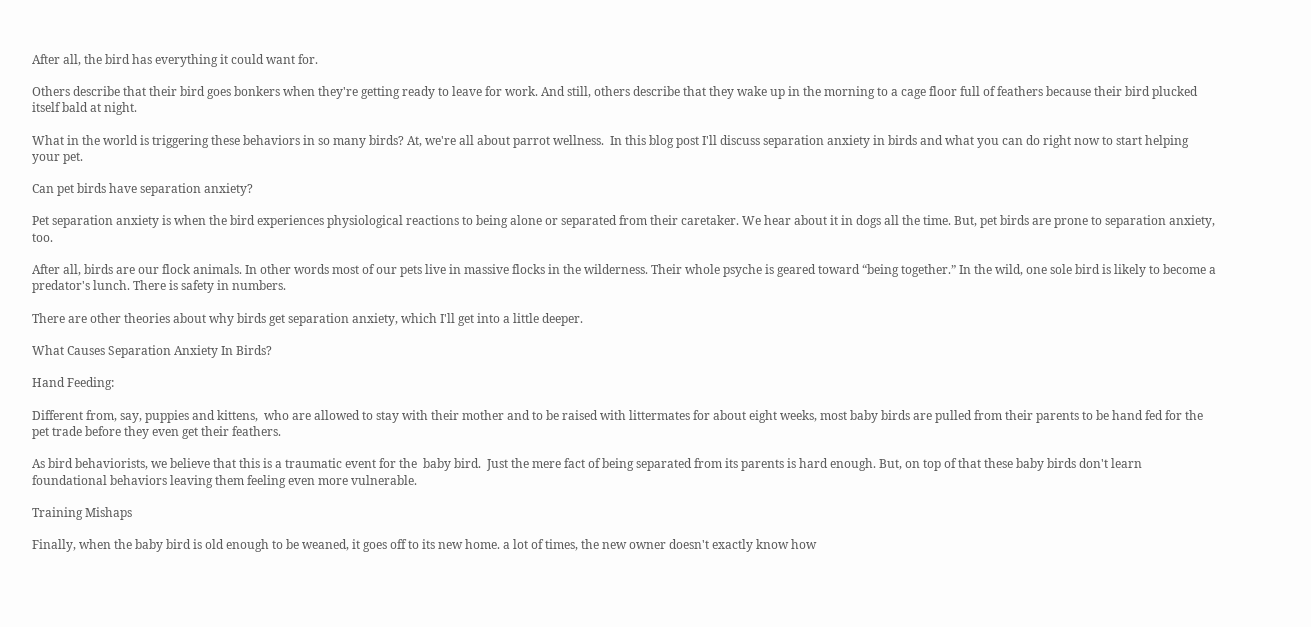After all, the bird has everything it could want for.

Others describe that their bird goes bonkers when they're getting ready to leave for work. And still, others describe that they wake up in the morning to a cage floor full of feathers because their bird plucked itself bald at night.

What in the world is triggering these behaviors in so many birds? At, we're all about parrot wellness.  In this blog post I'll discuss separation anxiety in birds and what you can do right now to start helping your pet.

Can pet birds have separation anxiety?

Pet separation anxiety is when the bird experiences physiological reactions to being alone or separated from their caretaker. We hear about it in dogs all the time. But, pet birds are prone to separation anxiety, too.

After all, birds are our flock animals. In other words most of our pets live in massive flocks in the wilderness. Their whole psyche is geared toward “being together.” In the wild, one sole bird is likely to become a predator's lunch. There is safety in numbers.

There are other theories about why birds get separation anxiety, which I'll get into a little deeper.

What Causes Separation Anxiety In Birds?

Hand Feeding:

Different from, say, puppies and kittens,  who are allowed to stay with their mother and to be raised with littermates for about eight weeks, most baby birds are pulled from their parents to be hand fed for the pet trade before they even get their feathers.

As bird behaviorists, we believe that this is a traumatic event for the  baby bird.  Just the mere fact of being separated from its parents is hard enough. But, on top of that these baby birds don't learn foundational behaviors leaving them feeling even more vulnerable.

Training Mishaps

Finally, when the baby bird is old enough to be weaned, it goes off to its new home. a lot of times, the new owner doesn't exactly know how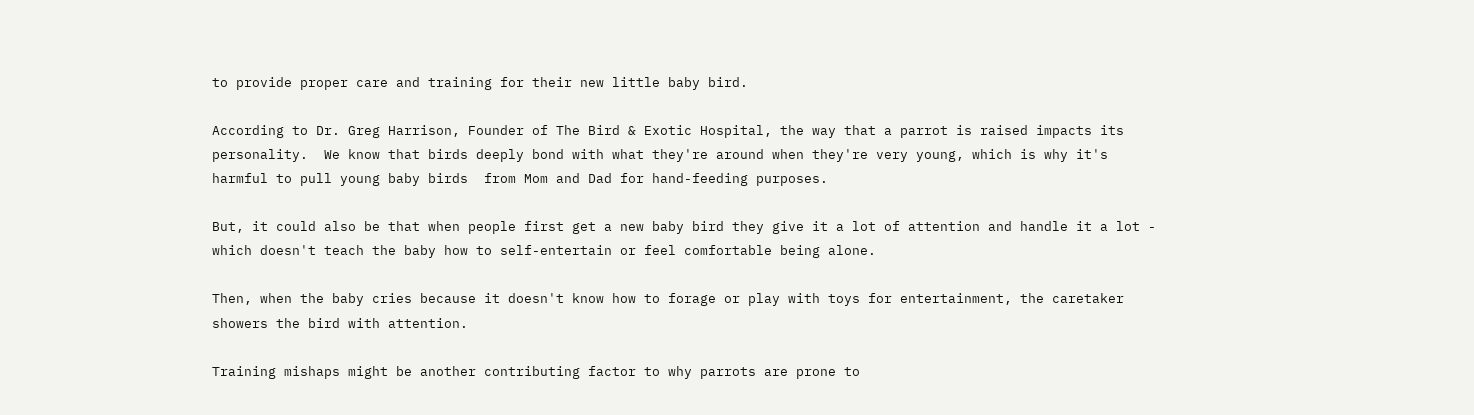to provide proper care and training for their new little baby bird.

According to Dr. Greg Harrison, Founder of The Bird & Exotic Hospital, the way that a parrot is raised impacts its personality.  We know that birds deeply bond with what they're around when they're very young, which is why it's harmful to pull young baby birds  from Mom and Dad for hand-feeding purposes.

But, it could also be that when people first get a new baby bird they give it a lot of attention and handle it a lot - which doesn't teach the baby how to self-entertain or feel comfortable being alone.

Then, when the baby cries because it doesn't know how to forage or play with toys for entertainment, the caretaker showers the bird with attention.

Training mishaps might be another contributing factor to why parrots are prone to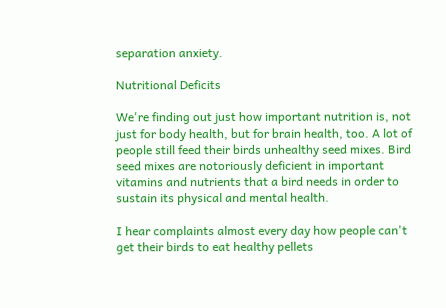separation anxiety.

Nutritional Deficits

We're finding out just how important nutrition is, not just for body health, but for brain health, too. A lot of people still feed their birds unhealthy seed mixes. Bird seed mixes are notoriously deficient in important vitamins and nutrients that a bird needs in order to sustain its physical and mental health.

I hear complaints almost every day how people can't get their birds to eat healthy pellets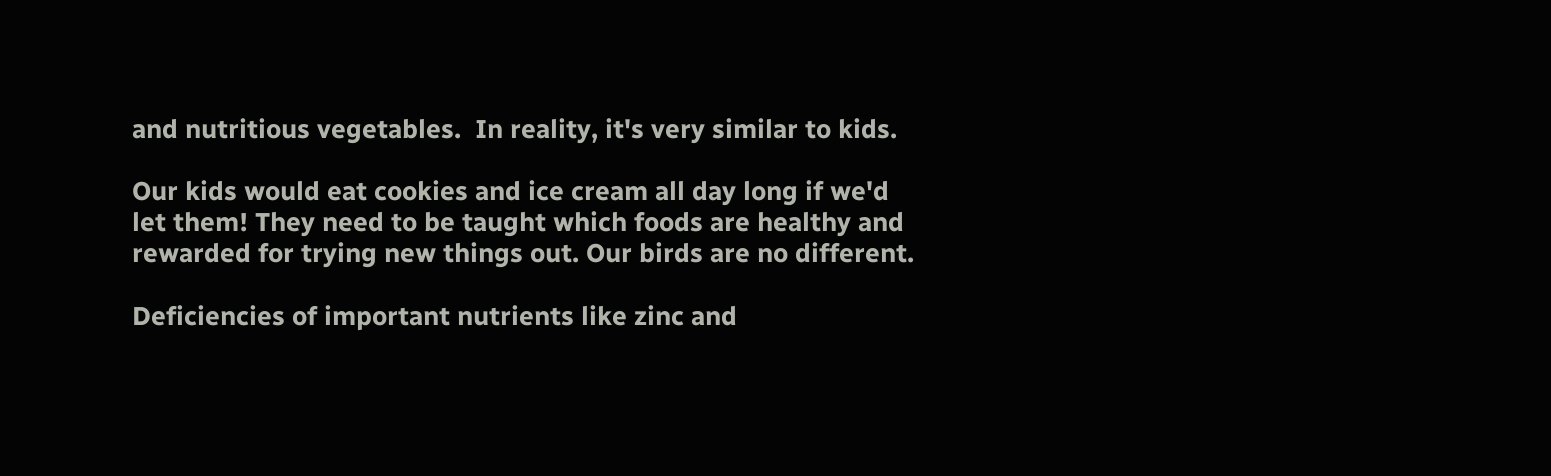and nutritious vegetables.  In reality, it's very similar to kids.

Our kids would eat cookies and ice cream all day long if we'd let them! They need to be taught which foods are healthy and rewarded for trying new things out. Our birds are no different.

Deficiencies of important nutrients like zinc and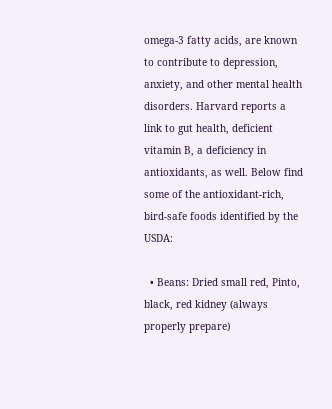omega-3 fatty acids, are known to contribute to depression, anxiety, and other mental health disorders. Harvard reports a link to gut health, deficient vitamin B, a deficiency in antioxidants, as well. Below find some of the antioxidant-rich, bird-safe foods identified by the USDA:

  • Beans: Dried small red, Pinto, black, red kidney (always properly prepare)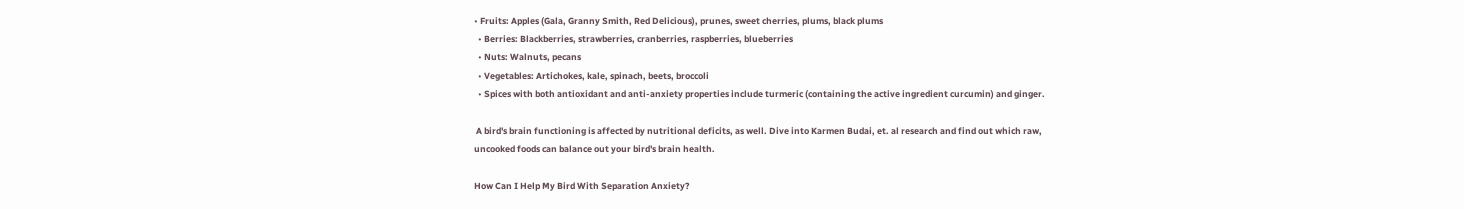• Fruits: Apples (Gala, Granny Smith, Red Delicious), prunes, sweet cherries, plums, black plums
  • Berries: Blackberries, strawberries, cranberries, raspberries, blueberries
  • Nuts: Walnuts, pecans
  • Vegetables: Artichokes, kale, spinach, beets, broccoli
  • Spices with both antioxidant and anti-anxiety properties include turmeric (containing the active ingredient curcumin) and ginger.

 A bird's brain functioning is affected by nutritional deficits, as well. Dive into Karmen Budai, et. al research and find out which raw, uncooked foods can balance out your bird's brain health.

How Can I Help My Bird With Separation Anxiety?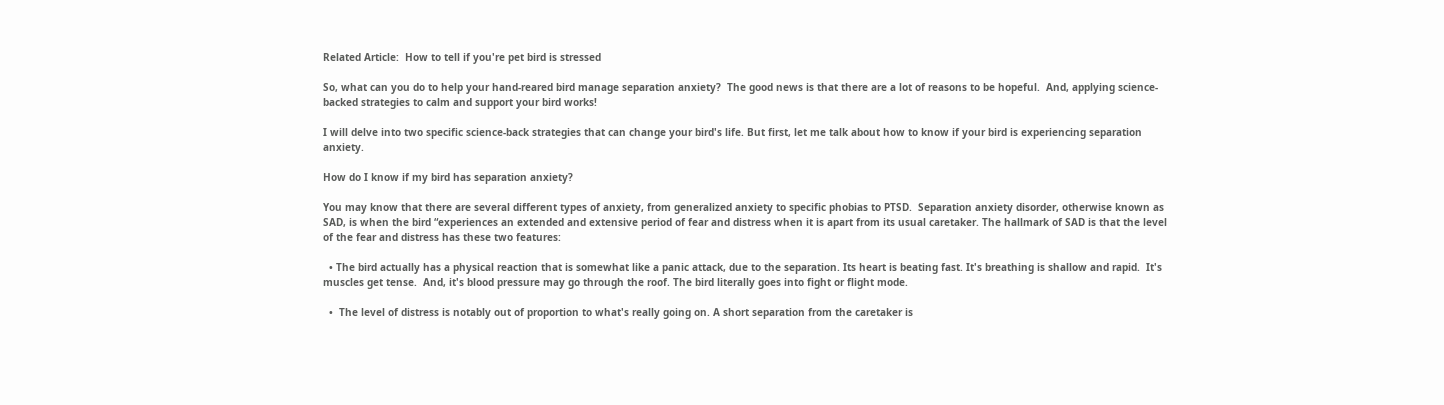Related Article:  How to tell if you're pet bird is stressed

So, what can you do to help your hand-reared bird manage separation anxiety?  The good news is that there are a lot of reasons to be hopeful.  And, applying science-backed strategies to calm and support your bird works!

I will delve into two specific science-back strategies that can change your bird's life. But first, let me talk about how to know if your bird is experiencing separation anxiety.

How do I know if my bird has separation anxiety?

You may know that there are several different types of anxiety, from generalized anxiety to specific phobias to PTSD.  Separation anxiety disorder, otherwise known as SAD, is when the bird “experiences an extended and extensive period of fear and distress when it is apart from its usual caretaker. The hallmark of SAD is that the level of the fear and distress has these two features:

  • The bird actually has a physical reaction that is somewhat like a panic attack, due to the separation. Its heart is beating fast. It's breathing is shallow and rapid.  It's muscles get tense.  And, it's blood pressure may go through the roof. The bird literally goes into fight or flight mode.

  •  The level of distress is notably out of proportion to what's really going on. A short separation from the caretaker is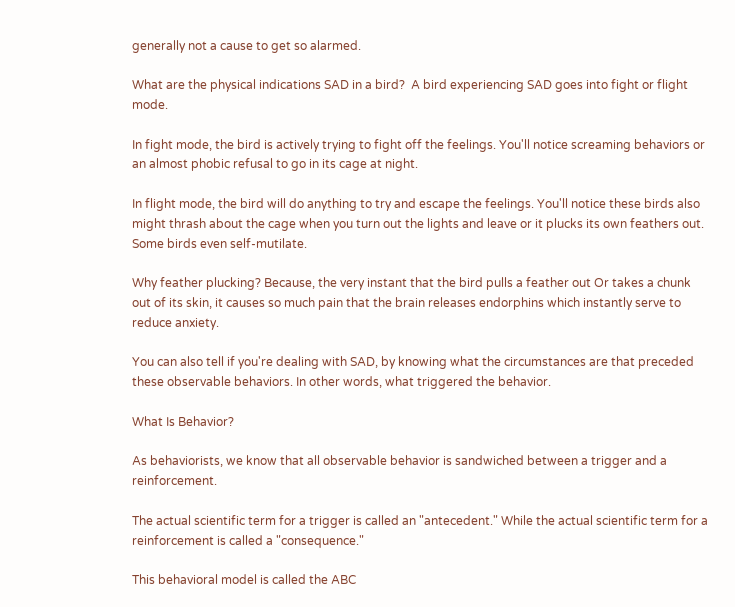generally not a cause to get so alarmed.

What are the physical indications SAD in a bird?  A bird experiencing SAD goes into fight or flight mode.

In fight mode, the bird is actively trying to fight off the feelings. You'll notice screaming behaviors or  an almost phobic refusal to go in its cage at night.

In flight mode, the bird will do anything to try and escape the feelings. You'll notice these birds also might thrash about the cage when you turn out the lights and leave or it plucks its own feathers out. Some birds even self-mutilate.

Why feather plucking? Because, the very instant that the bird pulls a feather out Or takes a chunk out of its skin, it causes so much pain that the brain releases endorphins which instantly serve to reduce anxiety.

You can also tell if you're dealing with SAD, by knowing what the circumstances are that preceded these observable behaviors. In other words, what triggered the behavior.

What Is Behavior?

As behaviorists, we know that all observable behavior is sandwiched between a trigger and a  reinforcement.

The actual scientific term for a trigger is called an "antecedent." While the actual scientific term for a reinforcement is called a "consequence."

This behavioral model is called the ABC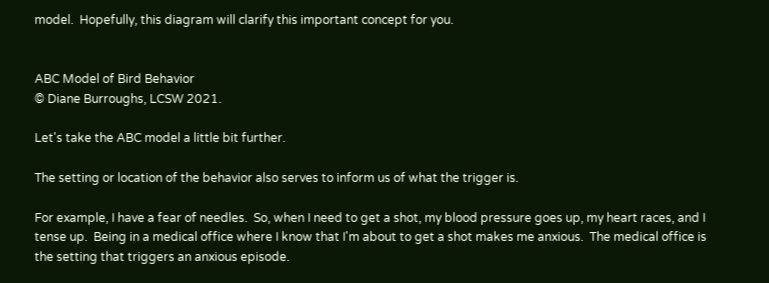model.  Hopefully, this diagram will clarify this important concept for you.


ABC Model of Bird Behavior
© Diane Burroughs, LCSW 2021.

Let's take the ABC model a little bit further.

The setting or location of the behavior also serves to inform us of what the trigger is.

For example, I have a fear of needles.  So, when I need to get a shot, my blood pressure goes up, my heart races, and I tense up.  Being in a medical office where I know that I'm about to get a shot makes me anxious.  The medical office is the setting that triggers an anxious episode.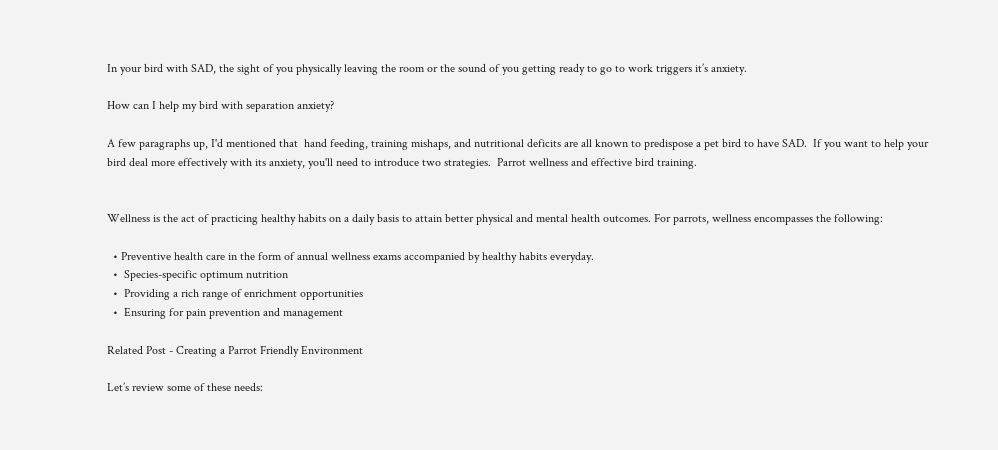In your bird with SAD, the sight of you physically leaving the room or the sound of you getting ready to go to work triggers it’s anxiety.

How can I help my bird with separation anxiety?

A few paragraphs up, I'd mentioned that  hand feeding, training mishaps, and nutritional deficits are all known to predispose a pet bird to have SAD.  If you want to help your bird deal more effectively with its anxiety, you'll need to introduce two strategies.  Parrot wellness and effective bird training.


Wellness is the act of practicing healthy habits on a daily basis to attain better physical and mental health outcomes. For parrots, wellness encompasses the following:

  • Preventive health care in the form of annual wellness exams accompanied by healthy habits everyday.
  •  Species-specific optimum nutrition
  •  Providing a rich range of enrichment opportunities
  •  Ensuring for pain prevention and management

Related Post - Creating a Parrot Friendly Environment

Let’s review some of these needs: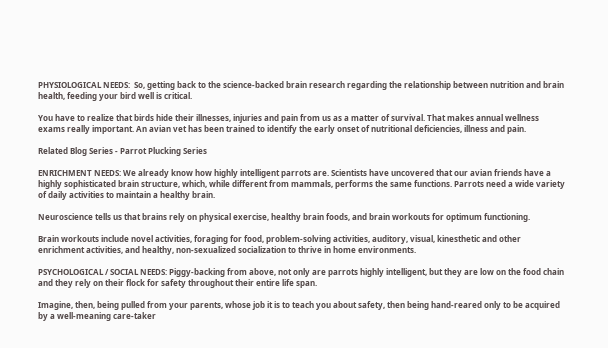PHYSIOLOGICAL NEEDS:  So, getting back to the science-backed brain research regarding the relationship between nutrition and brain health, feeding your bird well is critical.

You have to realize that birds hide their illnesses, injuries and pain from us as a matter of survival. That makes annual wellness exams really important. An avian vet has been trained to identify the early onset of nutritional deficiencies, illness and pain.

Related Blog Series - Parrot Plucking Series

ENRICHMENT NEEDS: We already know how highly intelligent parrots are. Scientists have uncovered that our avian friends have a highly sophisticated brain structure, which, while different from mammals, performs the same functions. Parrots need a wide variety of daily activities to maintain a healthy brain.

Neuroscience tells us that brains rely on physical exercise, healthy brain foods, and brain workouts for optimum functioning.

Brain workouts include novel activities, foraging for food, problem-solving activities, auditory, visual, kinesthetic and other enrichment activities, and healthy, non-sexualized socialization to thrive in home environments.

PSYCHOLOGICAL / SOCIAL NEEDS: Piggy-backing from above, not only are parrots highly intelligent, but they are low on the food chain and they rely on their flock for safety throughout their entire life span.

Imagine, then, being pulled from your parents, whose job it is to teach you about safety, then being hand-reared only to be acquired by a well-meaning care-taker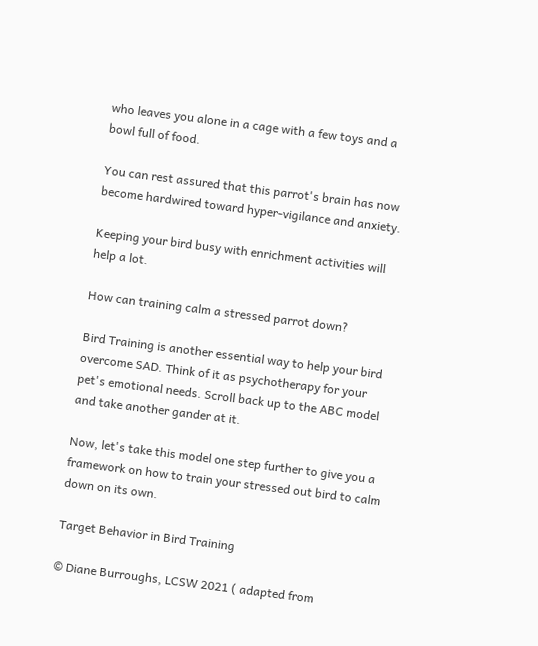who leaves you alone in a cage with a few toys and a bowl full of food.

You can rest assured that this parrot's brain has now become hardwired toward hyper-vigilance and anxiety.

Keeping your bird busy with enrichment activities will help a lot.

How can training calm a stressed parrot down?

Bird Training is another essential way to help your bird overcome SAD. Think of it as psychotherapy for your pet's emotional needs. Scroll back up to the ABC model and take another gander at it.

Now, let's take this model one step further to give you a framework on how to train your stressed out bird to calm down on its own.

Target Behavior in Bird Training

© Diane Burroughs, LCSW 2021 ( adapted from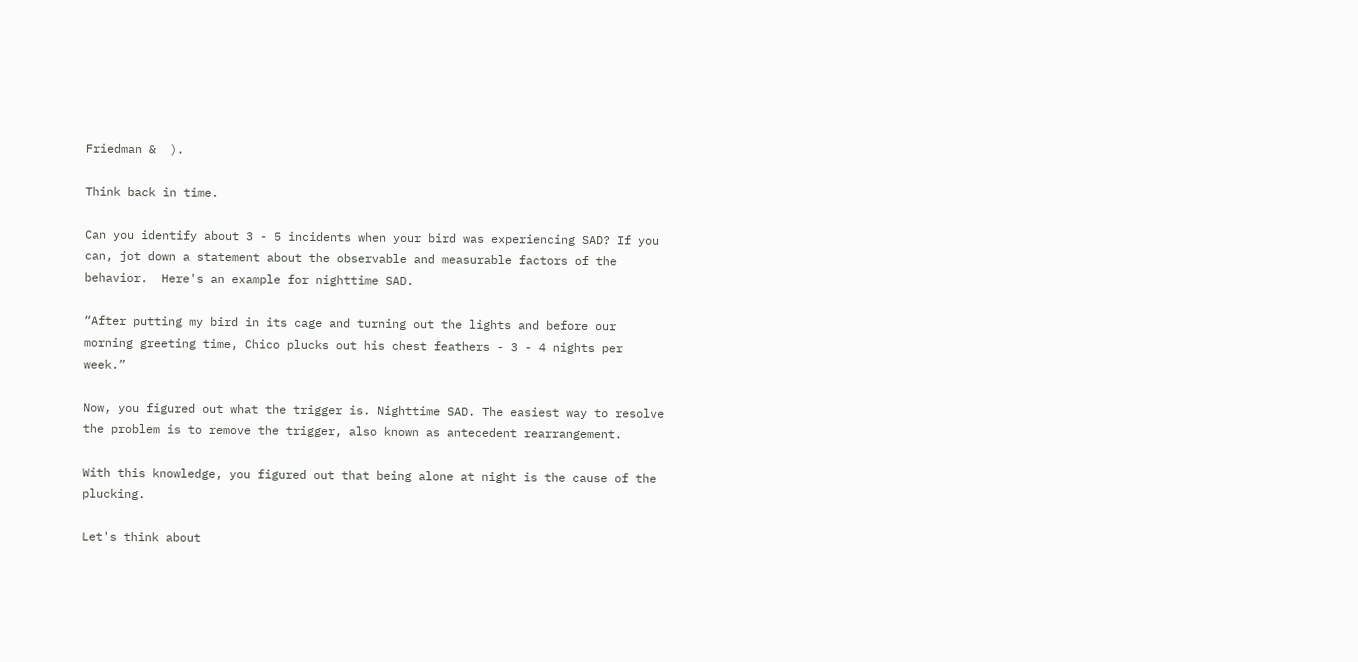Friedman &  ).

Think back in time.

Can you identify about 3 - 5 incidents when your bird was experiencing SAD? If you can, jot down a statement about the observable and measurable factors of the behavior.  Here's an example for nighttime SAD.

“After putting my bird in its cage and turning out the lights and before our morning greeting time, Chico plucks out his chest feathers - 3 - 4 nights per week.”

Now, you figured out what the trigger is. Nighttime SAD. The easiest way to resolve the problem is to remove the trigger, also known as antecedent rearrangement.

With this knowledge, you figured out that being alone at night is the cause of the plucking.

Let's think about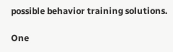possible behavior training solutions.

One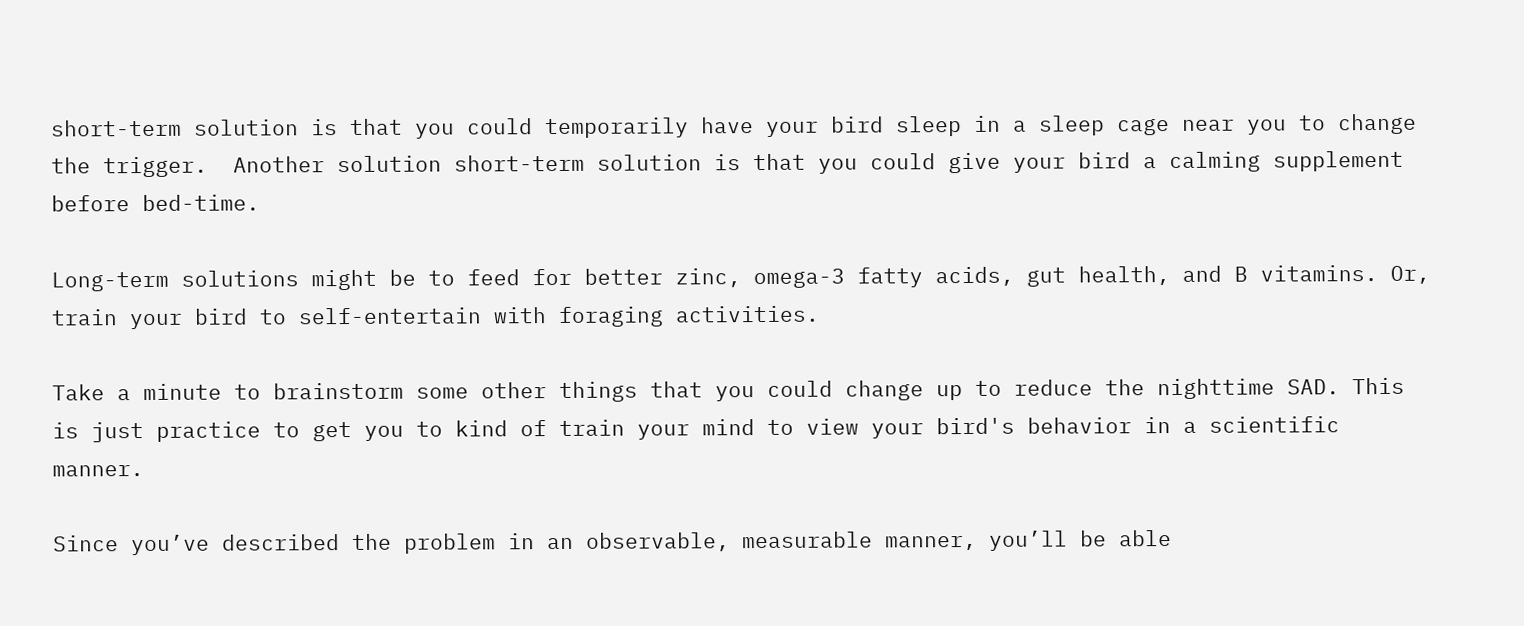short-term solution is that you could temporarily have your bird sleep in a sleep cage near you to change the trigger.  Another solution short-term solution is that you could give your bird a calming supplement before bed-time.

Long-term solutions might be to feed for better zinc, omega-3 fatty acids, gut health, and B vitamins. Or, train your bird to self-entertain with foraging activities.

Take a minute to brainstorm some other things that you could change up to reduce the nighttime SAD. This is just practice to get you to kind of train your mind to view your bird's behavior in a scientific manner.

Since you’ve described the problem in an observable, measurable manner, you’ll be able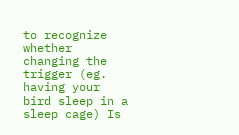to recognize whether changing the trigger (eg. having your bird sleep in a sleep cage) Is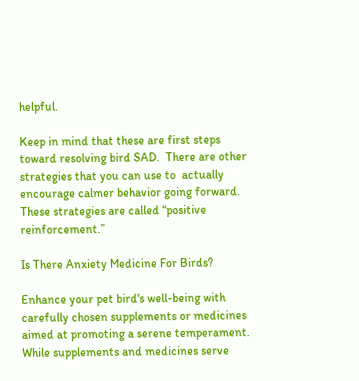helpful.

Keep in mind that these are first steps toward resolving bird SAD.  There are other strategies that you can use to  actually encourage calmer behavior going forward. These strategies are called “positive reinforcement.”

Is There Anxiety Medicine For Birds?

Enhance your pet bird's well-being with carefully chosen supplements or medicines aimed at promoting a serene temperament. While supplements and medicines serve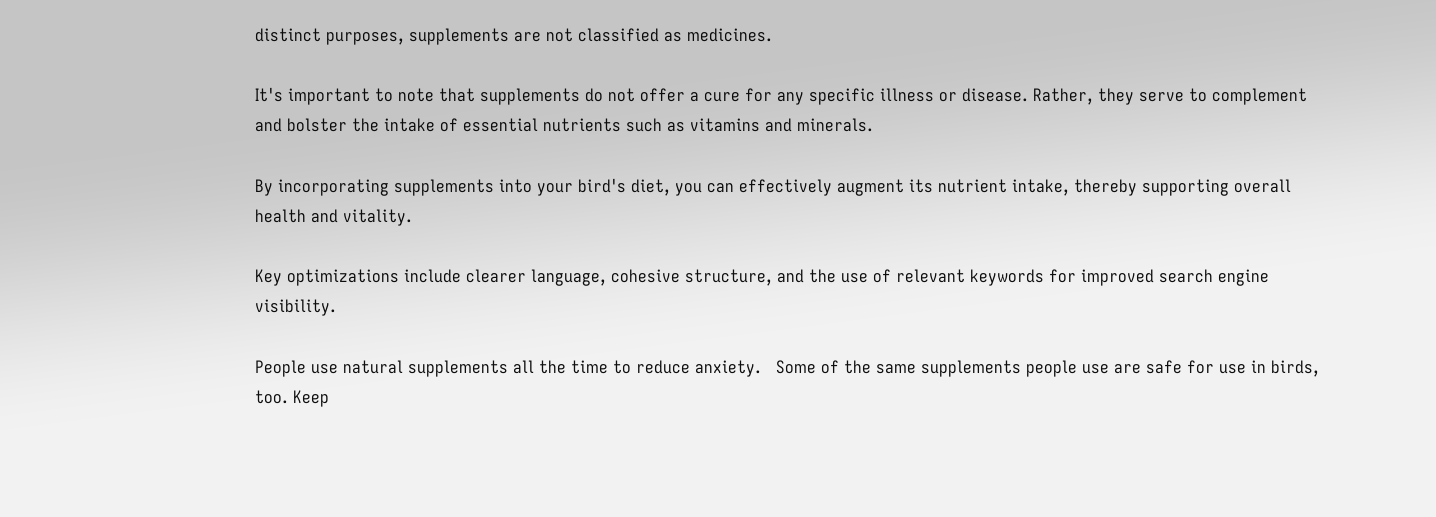distinct purposes, supplements are not classified as medicines.

It's important to note that supplements do not offer a cure for any specific illness or disease. Rather, they serve to complement and bolster the intake of essential nutrients such as vitamins and minerals.

By incorporating supplements into your bird's diet, you can effectively augment its nutrient intake, thereby supporting overall health and vitality.

Key optimizations include clearer language, cohesive structure, and the use of relevant keywords for improved search engine visibility.

People use natural supplements all the time to reduce anxiety.   Some of the same supplements people use are safe for use in birds, too. Keep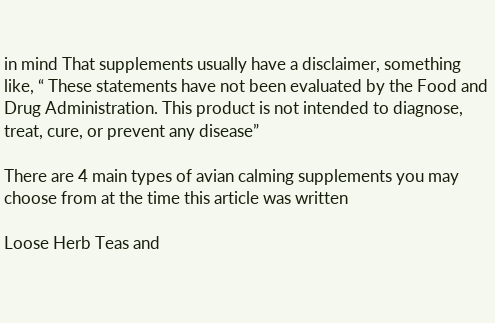in mind That supplements usually have a disclaimer, something like, “ These statements have not been evaluated by the Food and Drug Administration. This product is not intended to diagnose, treat, cure, or prevent any disease”

There are 4 main types of avian calming supplements you may choose from at the time this article was written

Loose Herb Teas and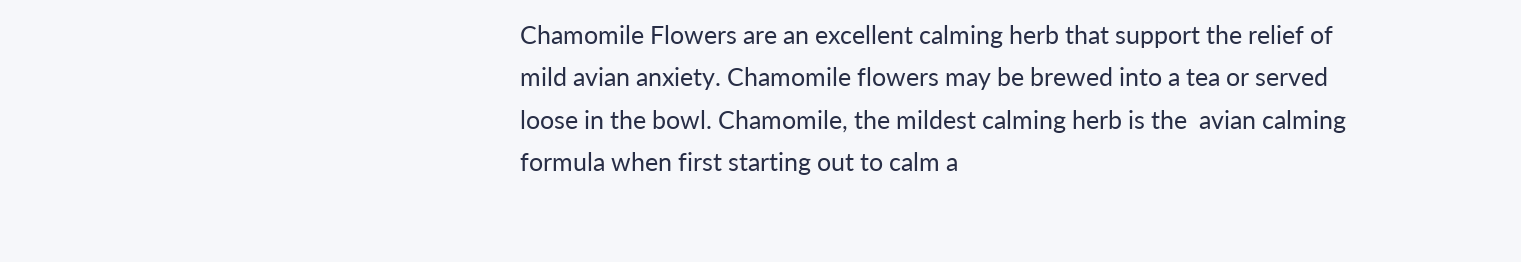Chamomile Flowers are an excellent calming herb that support the relief of  mild avian anxiety. Chamomile flowers may be brewed into a tea or served loose in the bowl. Chamomile, the mildest calming herb is the  avian calming formula when first starting out to calm a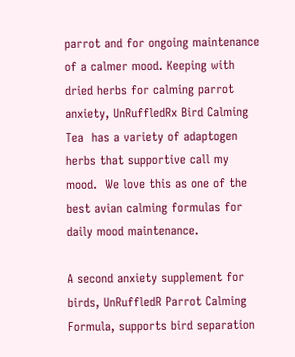parrot and for ongoing maintenance of a calmer mood. Keeping with dried herbs for calming parrot anxiety, UnRuffledRx Bird Calming Tea  has a variety of adaptogen herbs that supportive call my mood.  We love this as one of the best avian calming formulas for daily mood maintenance.

A second anxiety supplement for birds, UnRuffledR Parrot Calming Formula, supports bird separation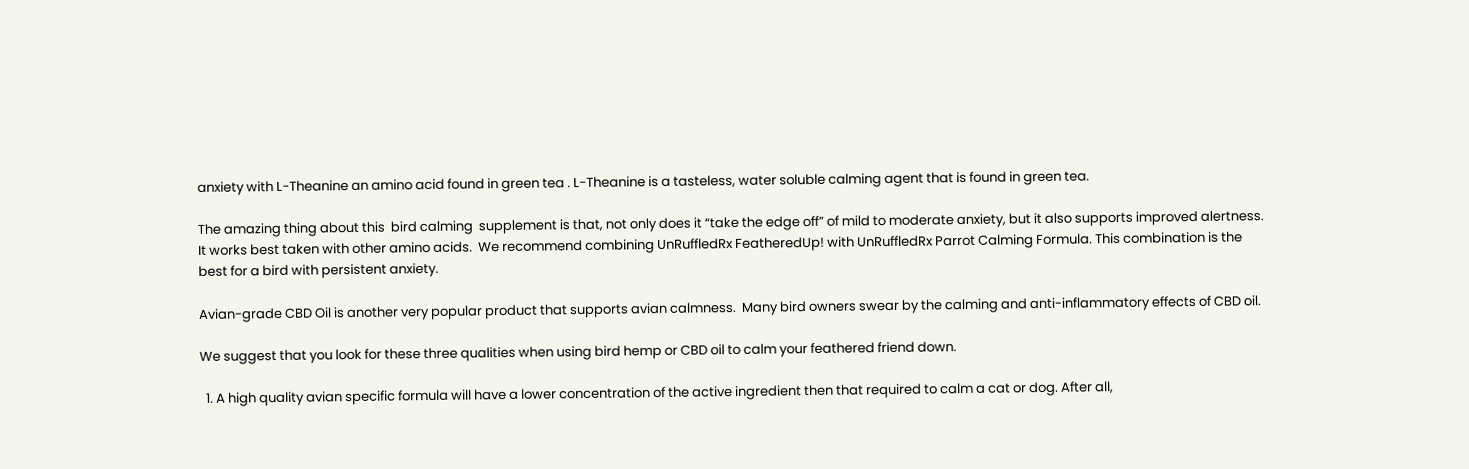anxiety with L-Theanine an amino acid found in green tea . L-Theanine is a tasteless, water soluble calming agent that is found in green tea.

The amazing thing about this  bird calming  supplement is that, not only does it “take the edge off” of mild to moderate anxiety, but it also supports improved alertness. It works best taken with other amino acids.  We recommend combining UnRuffledRx FeatheredUp! with UnRuffledRx Parrot Calming Formula. This combination is the best for a bird with persistent anxiety.

Avian-grade CBD Oil is another very popular product that supports avian calmness.  Many bird owners swear by the calming and anti-inflammatory effects of CBD oil.

We suggest that you look for these three qualities when using bird hemp or CBD oil to calm your feathered friend down.

  1. A high quality avian specific formula will have a lower concentration of the active ingredient then that required to calm a cat or dog. After all,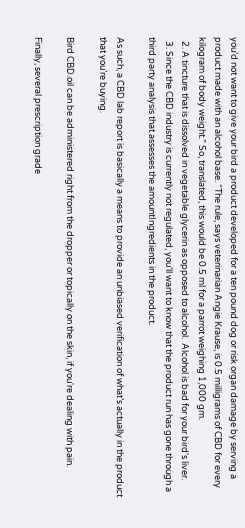you’d not want to give your bird a product developed for a ten pound dog or risk organ damage by serving a product made with an alcohol base. “The rule, says veterinarian Angie Krause, is 0.5 milligrams of CBD for every kilogram of body weight.” So, translated, this would be 0.5 ml for a parrot weighing 1,000 gm.
  2. A tincture that is dissolved in vegetable glycerin as opposed to alcohol.  Alcohol is bad for your bird's liver.
  3. Since the CBD industry is currently not regulated, you’ll want to know that the product run has gone through a third party analysis that assesses the amountIngredients in the product.

As such, a CBD lab report is basically a means to provide an unbiased verification of what’s actually in the product that you’re buying.

Bird CBD.oil can be administered right from the dropper or topically on the skin, if you're dealing with pain.

Finally, several prescription grade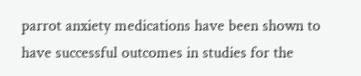parrot anxiety medications have been shown to have successful outcomes in studies for the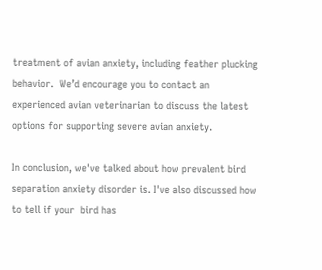treatment of avian anxiety, including feather plucking behavior.  We’d encourage you to contact an experienced avian veterinarian to discuss the latest options for supporting severe avian anxiety.

In conclusion, we've talked about how prevalent bird separation anxiety disorder is. I've also discussed how to tell if your  bird has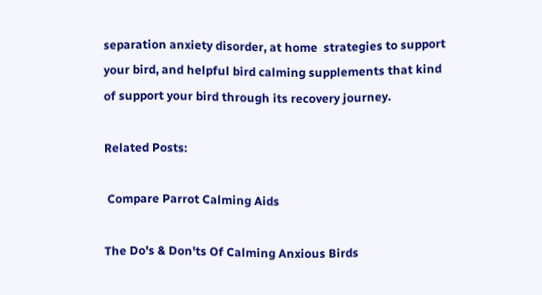separation anxiety disorder, at home  strategies to support your bird, and helpful bird calming supplements that kind of support your bird through its recovery journey.

Related Posts:

 Compare Parrot Calming Aids

The Do's & Don'ts Of Calming Anxious Birds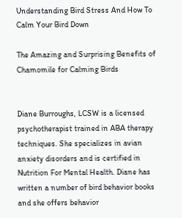Understanding Bird Stress And How To Calm Your Bird Down

The Amazing and Surprising Benefits of Chamomile for Calming Birds


Diane Burroughs, LCSW is a licensed psychotherapist trained in ABA therapy techniques. She specializes in avian anxiety disorders and is certified in Nutrition For Mental Health. Diane has written a number of bird behavior books and she offers behavior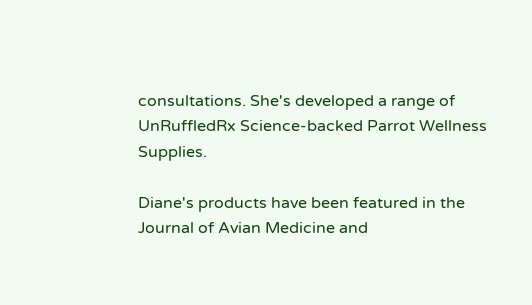consultations. She's developed a range of UnRuffledRx Science-backed Parrot Wellness Supplies.

Diane's products have been featured in the Journal of Avian Medicine and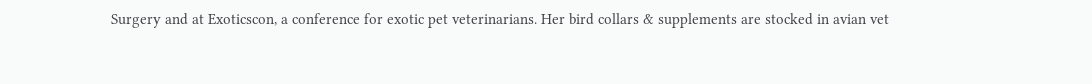Surgery and at Exoticscon, a conference for exotic pet veterinarians. Her bird collars & supplements are stocked in avian vet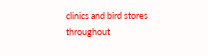clinics and bird stores throughout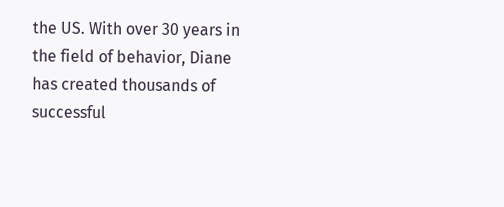the US. With over 30 years in the field of behavior, Diane has created thousands of successful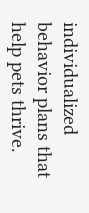individualized behavior plans that help pets thrive.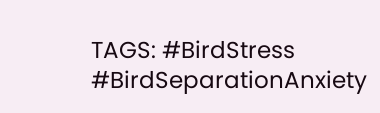TAGS: #BirdStress #BirdSeparationAnxiety